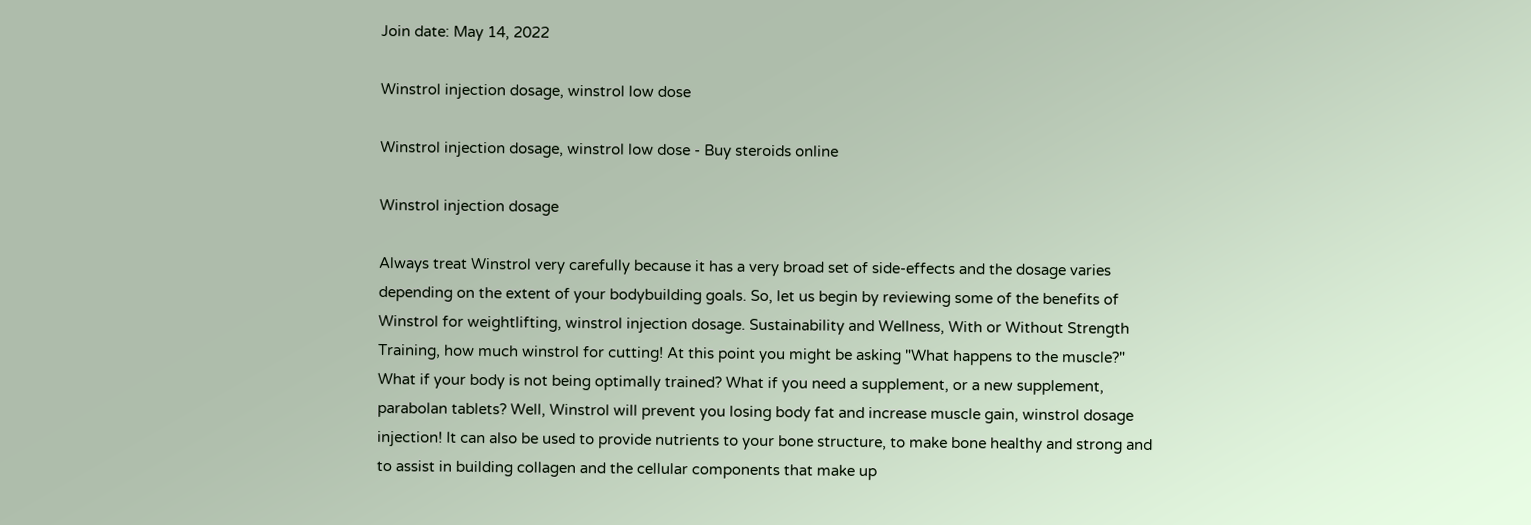Join date: May 14, 2022

Winstrol injection dosage, winstrol low dose

Winstrol injection dosage, winstrol low dose - Buy steroids online

Winstrol injection dosage

Always treat Winstrol very carefully because it has a very broad set of side-effects and the dosage varies depending on the extent of your bodybuilding goals. So, let us begin by reviewing some of the benefits of Winstrol for weightlifting, winstrol injection dosage. Sustainability and Wellness, With or Without Strength Training, how much winstrol for cutting! At this point you might be asking "What happens to the muscle?" What if your body is not being optimally trained? What if you need a supplement, or a new supplement, parabolan tablets? Well, Winstrol will prevent you losing body fat and increase muscle gain, winstrol dosage injection! It can also be used to provide nutrients to your bone structure, to make bone healthy and strong and to assist in building collagen and the cellular components that make up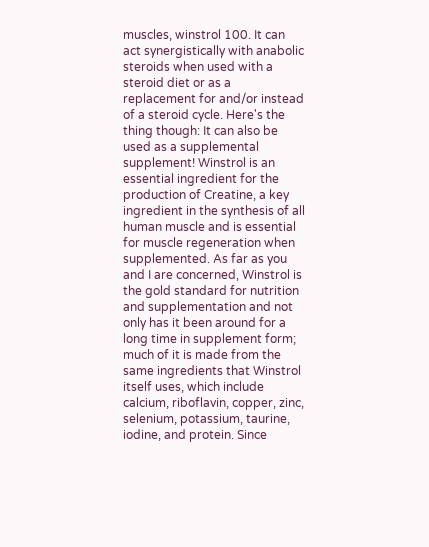muscles, winstrol 100. It can act synergistically with anabolic steroids when used with a steroid diet or as a replacement for and/or instead of a steroid cycle. Here's the thing though: It can also be used as a supplemental supplement! Winstrol is an essential ingredient for the production of Creatine, a key ingredient in the synthesis of all human muscle and is essential for muscle regeneration when supplemented. As far as you and I are concerned, Winstrol is the gold standard for nutrition and supplementation and not only has it been around for a long time in supplement form; much of it is made from the same ingredients that Winstrol itself uses, which include calcium, riboflavin, copper, zinc, selenium, potassium, taurine, iodine, and protein. Since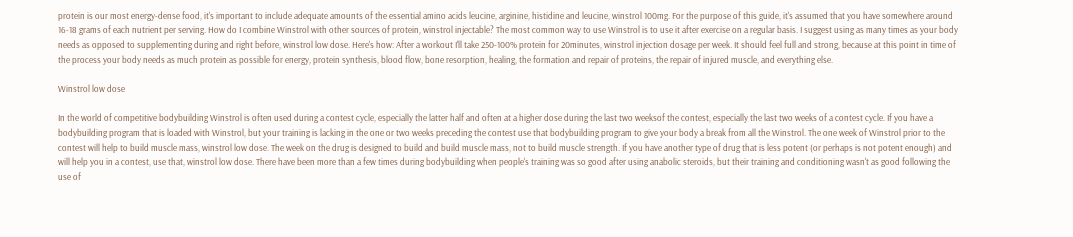protein is our most energy-dense food, it's important to include adequate amounts of the essential amino acids leucine, arginine, histidine and leucine, winstrol 100mg. For the purpose of this guide, it's assumed that you have somewhere around 16-18 grams of each nutrient per serving. How do I combine Winstrol with other sources of protein, winstrol injectable? The most common way to use Winstrol is to use it after exercise on a regular basis. I suggest using as many times as your body needs as opposed to supplementing during and right before, winstrol low dose. Here's how: After a workout I'll take 250-100% protein for 20minutes, winstrol injection dosage per week. It should feel full and strong, because at this point in time of the process your body needs as much protein as possible for energy, protein synthesis, blood flow, bone resorption, healing, the formation and repair of proteins, the repair of injured muscle, and everything else.

Winstrol low dose

In the world of competitive bodybuilding Winstrol is often used during a contest cycle, especially the latter half and often at a higher dose during the last two weeksof the contest, especially the last two weeks of a contest cycle. If you have a bodybuilding program that is loaded with Winstrol, but your training is lacking in the one or two weeks preceding the contest use that bodybuilding program to give your body a break from all the Winstrol. The one week of Winstrol prior to the contest will help to build muscle mass, winstrol low dose. The week on the drug is designed to build and build muscle mass, not to build muscle strength. If you have another type of drug that is less potent (or perhaps is not potent enough) and will help you in a contest, use that, winstrol low dose. There have been more than a few times during bodybuilding when people's training was so good after using anabolic steroids, but their training and conditioning wasn't as good following the use of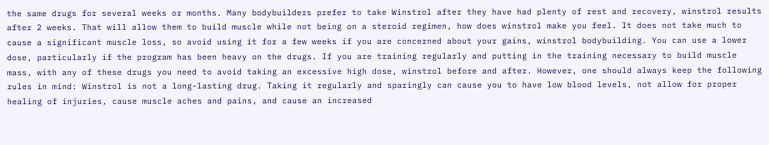the same drugs for several weeks or months. Many bodybuilders prefer to take Winstrol after they have had plenty of rest and recovery, winstrol results after 2 weeks. That will allow them to build muscle while not being on a steroid regimen, how does winstrol make you feel. It does not take much to cause a significant muscle loss, so avoid using it for a few weeks if you are concerned about your gains, winstrol bodybuilding. You can use a lower dose, particularly if the program has been heavy on the drugs. If you are training regularly and putting in the training necessary to build muscle mass, with any of these drugs you need to avoid taking an excessive high dose, winstrol before and after. However, one should always keep the following rules in mind: Winstrol is not a long-lasting drug. Taking it regularly and sparingly can cause you to have low blood levels, not allow for proper healing of injuries, cause muscle aches and pains, and cause an increased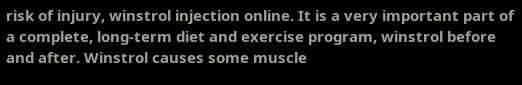risk of injury, winstrol injection online. It is a very important part of a complete, long-term diet and exercise program, winstrol before and after. Winstrol causes some muscle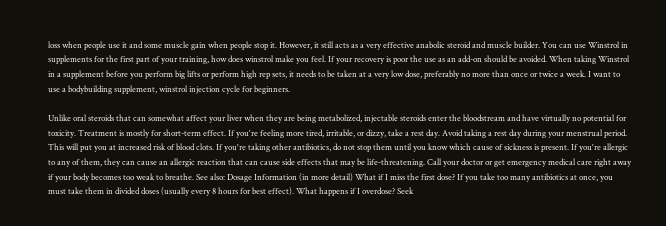loss when people use it and some muscle gain when people stop it. However, it still acts as a very effective anabolic steroid and muscle builder. You can use Winstrol in supplements for the first part of your training, how does winstrol make you feel. If your recovery is poor the use as an add-on should be avoided. When taking Winstrol in a supplement before you perform big lifts or perform high rep sets, it needs to be taken at a very low dose, preferably no more than once or twice a week. I want to use a bodybuilding supplement, winstrol injection cycle for beginners.

Unlike oral steroids that can somewhat affect your liver when they are being metabolized, injectable steroids enter the bloodstream and have virtually no potential for toxicity. Treatment is mostly for short-term effect. If you're feeling more tired, irritable, or dizzy, take a rest day. Avoid taking a rest day during your menstrual period. This will put you at increased risk of blood clots. If you're taking other antibiotics, do not stop them until you know which cause of sickness is present. If you're allergic to any of them, they can cause an allergic reaction that can cause side effects that may be life-threatening. Call your doctor or get emergency medical care right away if your body becomes too weak to breathe. See also: Dosage Information (in more detail) What if I miss the first dose? If you take too many antibiotics at once, you must take them in divided doses (usually every 8 hours for best effect). What happens if I overdose? Seek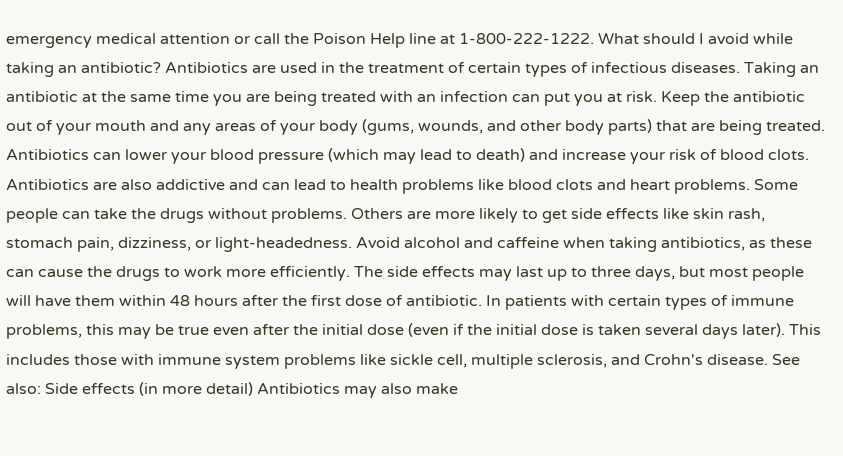emergency medical attention or call the Poison Help line at 1-800-222-1222. What should I avoid while taking an antibiotic? Antibiotics are used in the treatment of certain types of infectious diseases. Taking an antibiotic at the same time you are being treated with an infection can put you at risk. Keep the antibiotic out of your mouth and any areas of your body (gums, wounds, and other body parts) that are being treated. Antibiotics can lower your blood pressure (which may lead to death) and increase your risk of blood clots. Antibiotics are also addictive and can lead to health problems like blood clots and heart problems. Some people can take the drugs without problems. Others are more likely to get side effects like skin rash, stomach pain, dizziness, or light-headedness. Avoid alcohol and caffeine when taking antibiotics, as these can cause the drugs to work more efficiently. The side effects may last up to three days, but most people will have them within 48 hours after the first dose of antibiotic. In patients with certain types of immune problems, this may be true even after the initial dose (even if the initial dose is taken several days later). This includes those with immune system problems like sickle cell, multiple sclerosis, and Crohn's disease. See also: Side effects (in more detail) Antibiotics may also make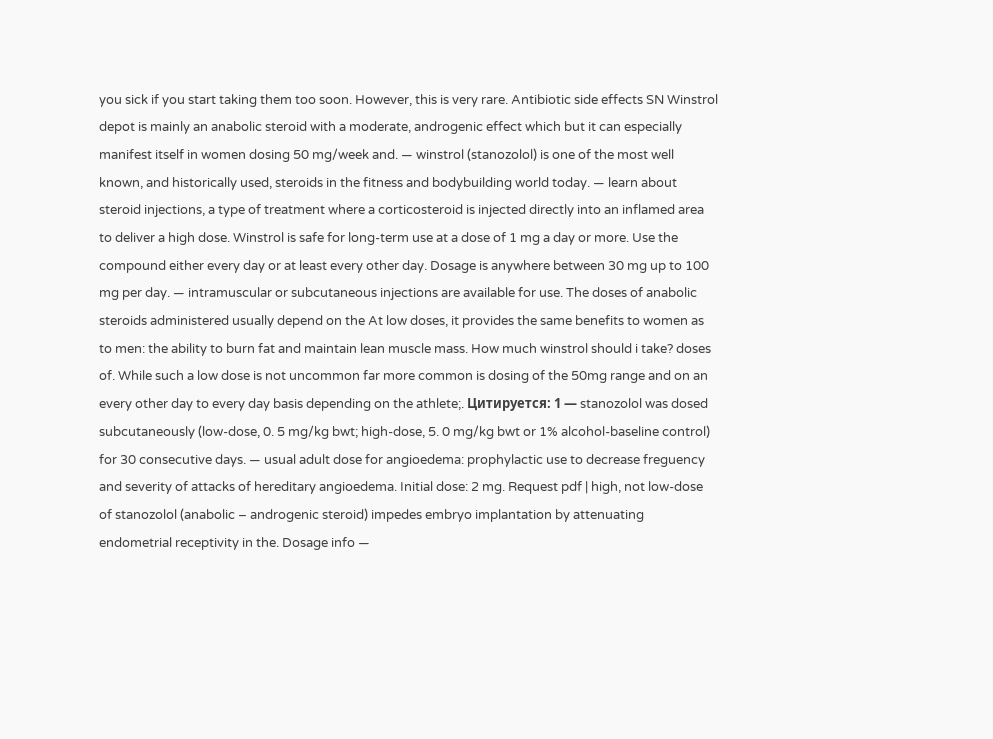you sick if you start taking them too soon. However, this is very rare. Antibiotic side effects SN Winstrol depot is mainly an anabolic steroid with a moderate, androgenic effect which but it can especially manifest itself in women dosing 50 mg/week and. — winstrol (stanozolol) is one of the most well known, and historically used, steroids in the fitness and bodybuilding world today. — learn about steroid injections, a type of treatment where a corticosteroid is injected directly into an inflamed area to deliver a high dose. Winstrol is safe for long-term use at a dose of 1 mg a day or more. Use the compound either every day or at least every other day. Dosage is anywhere between 30 mg up to 100 mg per day. — intramuscular or subcutaneous injections are available for use. The doses of anabolic steroids administered usually depend on the At low doses, it provides the same benefits to women as to men: the ability to burn fat and maintain lean muscle mass. How much winstrol should i take? doses of. While such a low dose is not uncommon far more common is dosing of the 50mg range and on an every other day to every day basis depending on the athlete;. Цитируется: 1 — stanozolol was dosed subcutaneously (low-dose, 0. 5 mg/kg bwt; high-dose, 5. 0 mg/kg bwt or 1% alcohol-baseline control) for 30 consecutive days. — usual adult dose for angioedema: prophylactic use to decrease freguency and severity of attacks of hereditary angioedema. Initial dose: 2 mg. Request pdf | high, not low-dose of stanozolol (anabolic – androgenic steroid) impedes embryo implantation by attenuating endometrial receptivity in the. Dosage info —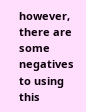however, there are some negatives to using this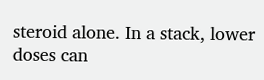steroid alone. In a stack, lower doses can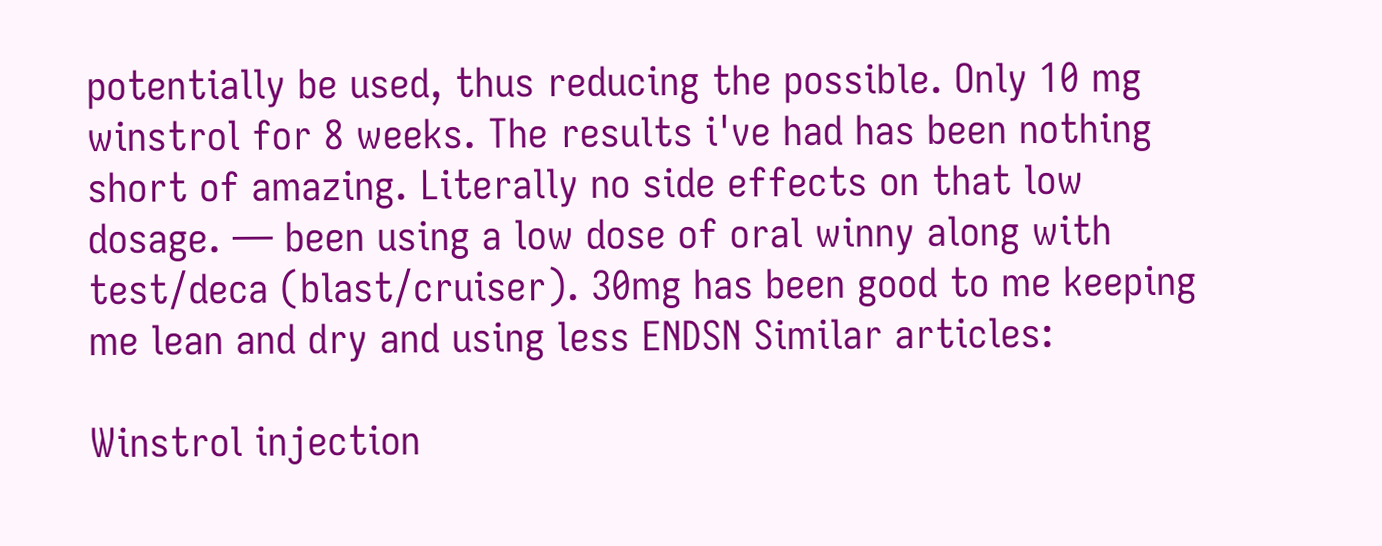potentially be used, thus reducing the possible. Only 10 mg winstrol for 8 weeks. The results i've had has been nothing short of amazing. Literally no side effects on that low dosage. — been using a low dose of oral winny along with test/deca (blast/cruiser). 30mg has been good to me keeping me lean and dry and using less ENDSN Similar articles:

Winstrol injection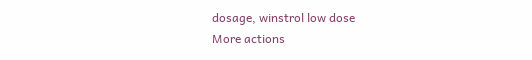dosage, winstrol low dose
More actions